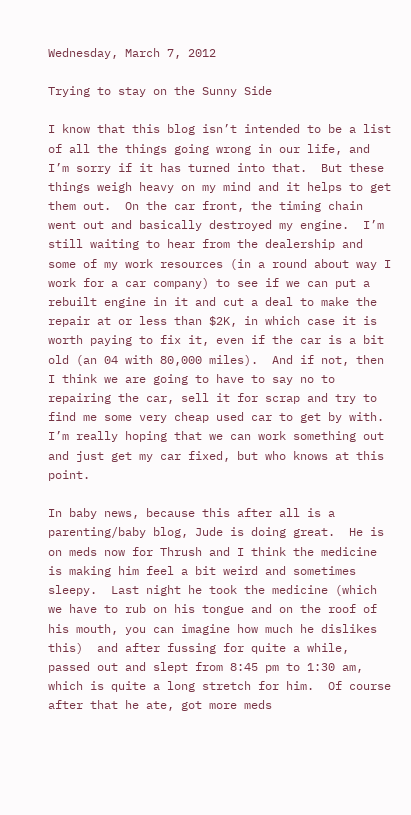Wednesday, March 7, 2012

Trying to stay on the Sunny Side

I know that this blog isn’t intended to be a list of all the things going wrong in our life, and I’m sorry if it has turned into that.  But these things weigh heavy on my mind and it helps to get them out.  On the car front, the timing chain went out and basically destroyed my engine.  I’m still waiting to hear from the dealership and some of my work resources (in a round about way I work for a car company) to see if we can put a rebuilt engine in it and cut a deal to make the repair at or less than $2K, in which case it is worth paying to fix it, even if the car is a bit old (an 04 with 80,000 miles).  And if not, then I think we are going to have to say no to repairing the car, sell it for scrap and try to find me some very cheap used car to get by with.  I’m really hoping that we can work something out and just get my car fixed, but who knows at this point.

In baby news, because this after all is a parenting/baby blog, Jude is doing great.  He is on meds now for Thrush and I think the medicine is making him feel a bit weird and sometimes sleepy.  Last night he took the medicine (which we have to rub on his tongue and on the roof of his mouth, you can imagine how much he dislikes this)  and after fussing for quite a while, passed out and slept from 8:45 pm to 1:30 am, which is quite a long stretch for him.  Of course after that he ate, got more meds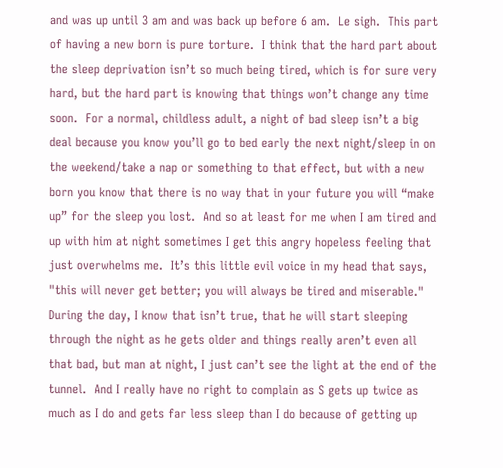and was up until 3 am and was back up before 6 am.  Le sigh.  This part of having a new born is pure torture.  I think that the hard part about the sleep deprivation isn’t so much being tired, which is for sure very hard, but the hard part is knowing that things won’t change any time soon.  For a normal, childless adult, a night of bad sleep isn’t a big deal because you know you’ll go to bed early the next night/sleep in on the weekend/take a nap or something to that effect, but with a new born you know that there is no way that in your future you will “make up” for the sleep you lost.  And so at least for me when I am tired and up with him at night sometimes I get this angry hopeless feeling that just overwhelms me.  It’s this little evil voice in my head that says, "this will never get better; you will always be tired and miserable."  During the day, I know that isn’t true, that he will start sleeping through the night as he gets older and things really aren’t even all that bad, but man at night, I just can’t see the light at the end of the tunnel.  And I really have no right to complain as S gets up twice as much as I do and gets far less sleep than I do because of getting up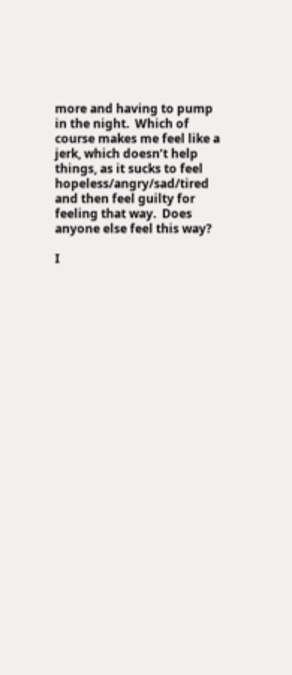more and having to pump in the night.  Which of course makes me feel like a jerk, which doesn’t help things, as it sucks to feel hopeless/angry/sad/tired and then feel guilty for feeling that way.  Does anyone else feel this way?

I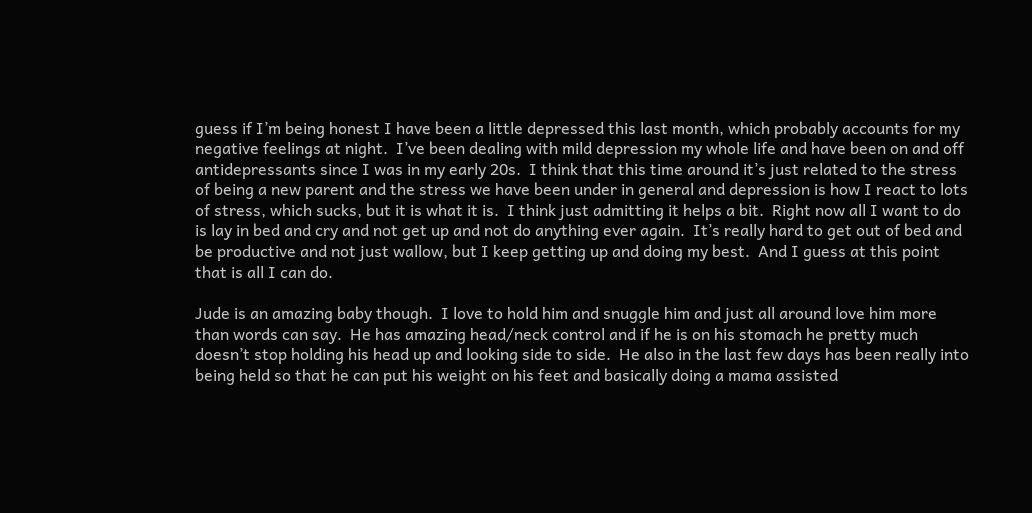guess if I’m being honest I have been a little depressed this last month, which probably accounts for my negative feelings at night.  I’ve been dealing with mild depression my whole life and have been on and off antidepressants since I was in my early 20s.  I think that this time around it’s just related to the stress of being a new parent and the stress we have been under in general and depression is how I react to lots of stress, which sucks, but it is what it is.  I think just admitting it helps a bit.  Right now all I want to do is lay in bed and cry and not get up and not do anything ever again.  It’s really hard to get out of bed and be productive and not just wallow, but I keep getting up and doing my best.  And I guess at this point that is all I can do.

Jude is an amazing baby though.  I love to hold him and snuggle him and just all around love him more than words can say.  He has amazing head/neck control and if he is on his stomach he pretty much doesn’t stop holding his head up and looking side to side.  He also in the last few days has been really into being held so that he can put his weight on his feet and basically doing a mama assisted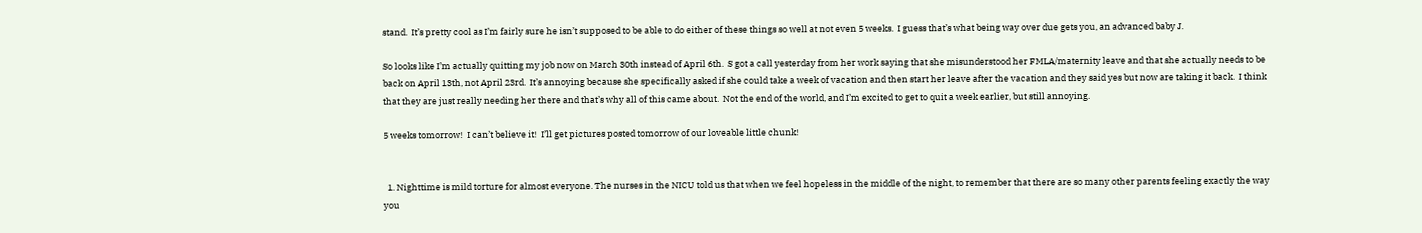stand.  It’s pretty cool as I’m fairly sure he isn’t supposed to be able to do either of these things so well at not even 5 weeks.  I guess that’s what being way over due gets you, an advanced baby J.

So looks like I’m actually quitting my job now on March 30th instead of April 6th.  S got a call yesterday from her work saying that she misunderstood her FMLA/maternity leave and that she actually needs to be back on April 13th, not April 23rd.  It’s annoying because she specifically asked if she could take a week of vacation and then start her leave after the vacation and they said yes but now are taking it back.  I think that they are just really needing her there and that’s why all of this came about.  Not the end of the world, and I’m excited to get to quit a week earlier, but still annoying.

5 weeks tomorrow!  I can’t believe it!  I’ll get pictures posted tomorrow of our loveable little chunk!


  1. Nighttime is mild torture for almost everyone. The nurses in the NICU told us that when we feel hopeless in the middle of the night, to remember that there are so many other parents feeling exactly the way you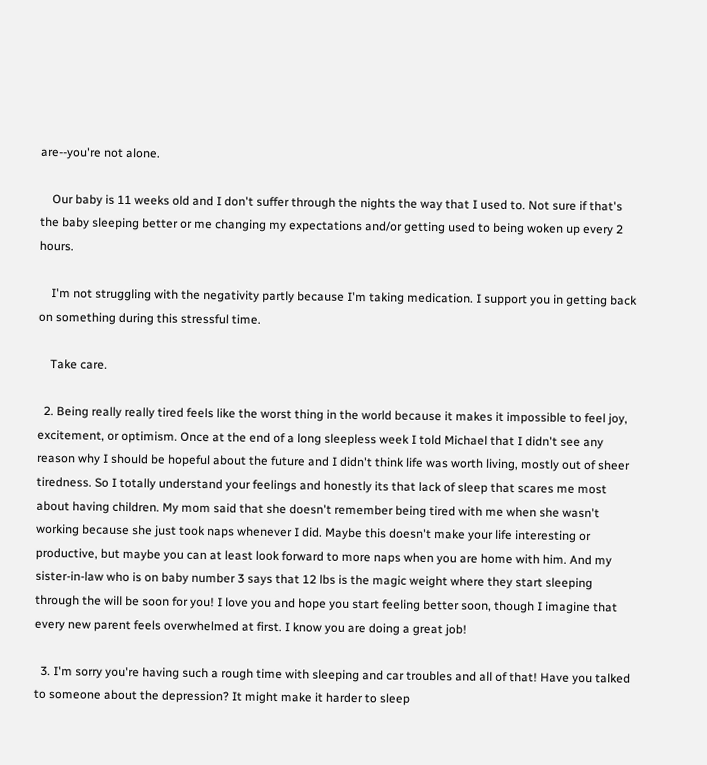are--you're not alone.

    Our baby is 11 weeks old and I don't suffer through the nights the way that I used to. Not sure if that's the baby sleeping better or me changing my expectations and/or getting used to being woken up every 2 hours.

    I'm not struggling with the negativity partly because I'm taking medication. I support you in getting back on something during this stressful time.

    Take care.

  2. Being really really tired feels like the worst thing in the world because it makes it impossible to feel joy, excitement, or optimism. Once at the end of a long sleepless week I told Michael that I didn't see any reason why I should be hopeful about the future and I didn't think life was worth living, mostly out of sheer tiredness. So I totally understand your feelings and honestly its that lack of sleep that scares me most about having children. My mom said that she doesn't remember being tired with me when she wasn't working because she just took naps whenever I did. Maybe this doesn't make your life interesting or productive, but maybe you can at least look forward to more naps when you are home with him. And my sister-in-law who is on baby number 3 says that 12 lbs is the magic weight where they start sleeping through the will be soon for you! I love you and hope you start feeling better soon, though I imagine that every new parent feels overwhelmed at first. I know you are doing a great job!

  3. I'm sorry you're having such a rough time with sleeping and car troubles and all of that! Have you talked to someone about the depression? It might make it harder to sleep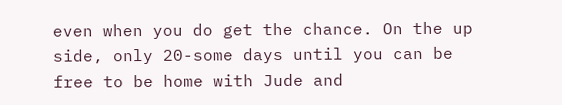even when you do get the chance. On the up side, only 20-some days until you can be free to be home with Jude and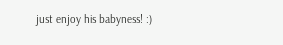just enjoy his babyness! :)